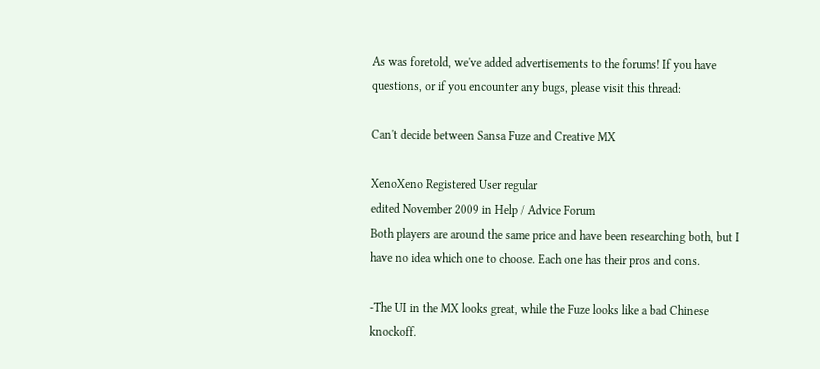As was foretold, we've added advertisements to the forums! If you have questions, or if you encounter any bugs, please visit this thread:

Can't decide between Sansa Fuze and Creative MX

XenoXeno Registered User regular
edited November 2009 in Help / Advice Forum
Both players are around the same price and have been researching both, but I have no idea which one to choose. Each one has their pros and cons.

-The UI in the MX looks great, while the Fuze looks like a bad Chinese knockoff.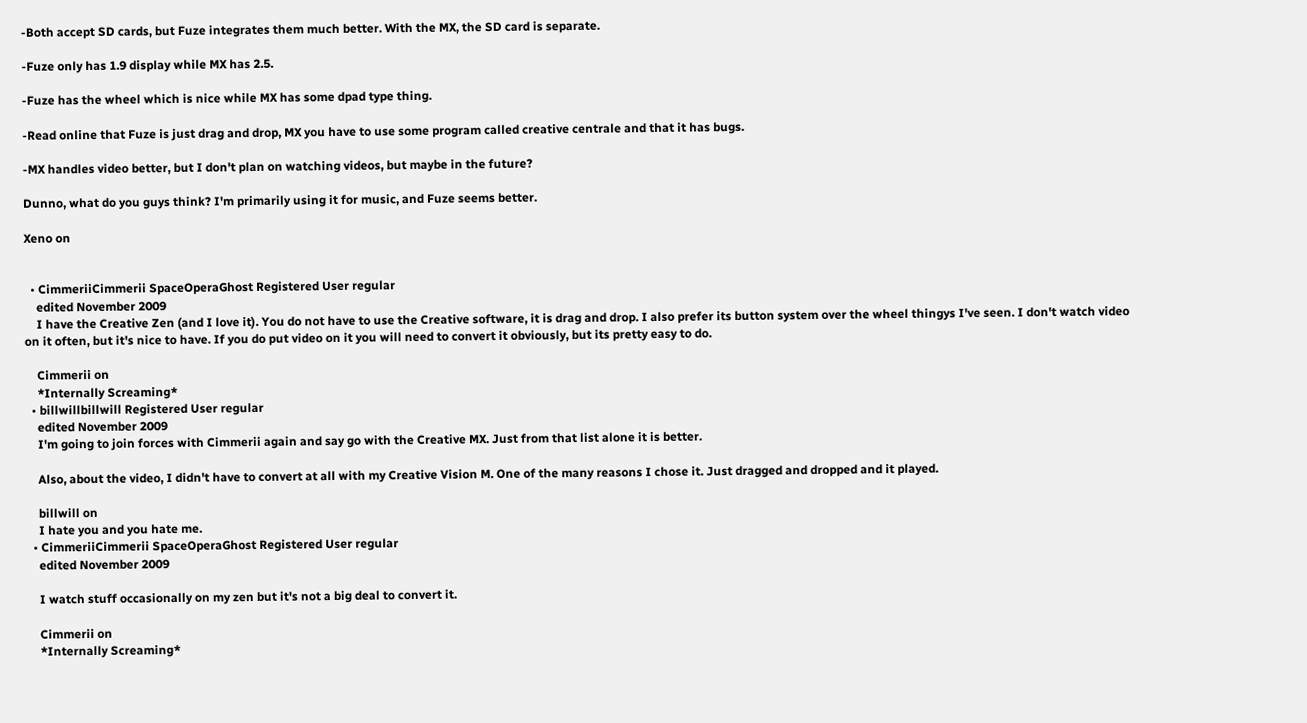-Both accept SD cards, but Fuze integrates them much better. With the MX, the SD card is separate.

-Fuze only has 1.9 display while MX has 2.5.

-Fuze has the wheel which is nice while MX has some dpad type thing.

-Read online that Fuze is just drag and drop, MX you have to use some program called creative centrale and that it has bugs.

-MX handles video better, but I don't plan on watching videos, but maybe in the future?

Dunno, what do you guys think? I'm primarily using it for music, and Fuze seems better.

Xeno on


  • CimmeriiCimmerii SpaceOperaGhost Registered User regular
    edited November 2009
    I have the Creative Zen (and I love it). You do not have to use the Creative software, it is drag and drop. I also prefer its button system over the wheel thingys I've seen. I don't watch video on it often, but it's nice to have. If you do put video on it you will need to convert it obviously, but its pretty easy to do.

    Cimmerii on
    *Internally Screaming*
  • billwillbillwill Registered User regular
    edited November 2009
    I'm going to join forces with Cimmerii again and say go with the Creative MX. Just from that list alone it is better.

    Also, about the video, I didn't have to convert at all with my Creative Vision M. One of the many reasons I chose it. Just dragged and dropped and it played.

    billwill on
    I hate you and you hate me.
  • CimmeriiCimmerii SpaceOperaGhost Registered User regular
    edited November 2009

    I watch stuff occasionally on my zen but it's not a big deal to convert it.

    Cimmerii on
    *Internally Screaming*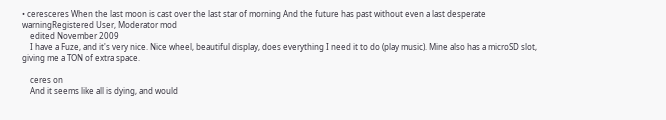• ceresceres When the last moon is cast over the last star of morning And the future has past without even a last desperate warningRegistered User, Moderator mod
    edited November 2009
    I have a Fuze, and it's very nice. Nice wheel, beautiful display, does everything I need it to do (play music). Mine also has a microSD slot, giving me a TON of extra space.

    ceres on
    And it seems like all is dying, and would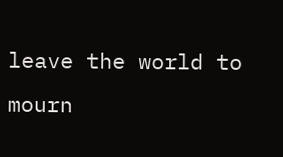leave the world to mourn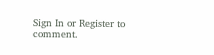Sign In or Register to comment.